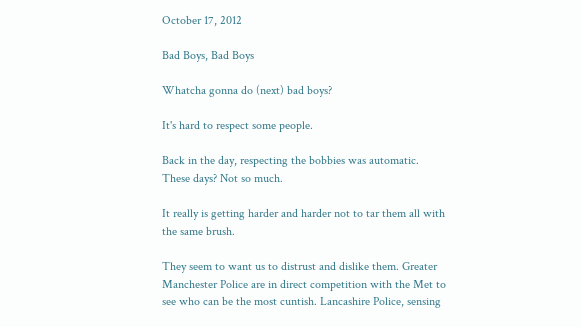October 17, 2012

Bad Boys, Bad Boys

Whatcha gonna do (next) bad boys?

It's hard to respect some people.

Back in the day, respecting the bobbies was automatic. These days? Not so much.

It really is getting harder and harder not to tar them all with the same brush.

They seem to want us to distrust and dislike them. Greater Manchester Police are in direct competition with the Met to see who can be the most cuntish. Lancashire Police, sensing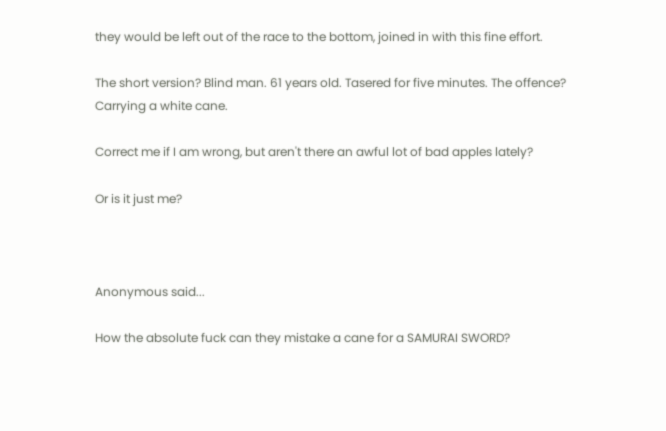they would be left out of the race to the bottom, joined in with this fine effort.

The short version? Blind man. 61 years old. Tasered for five minutes. The offence? Carrying a white cane.

Correct me if I am wrong, but aren't there an awful lot of bad apples lately?

Or is it just me?



Anonymous said...

How the absolute fuck can they mistake a cane for a SAMURAI SWORD?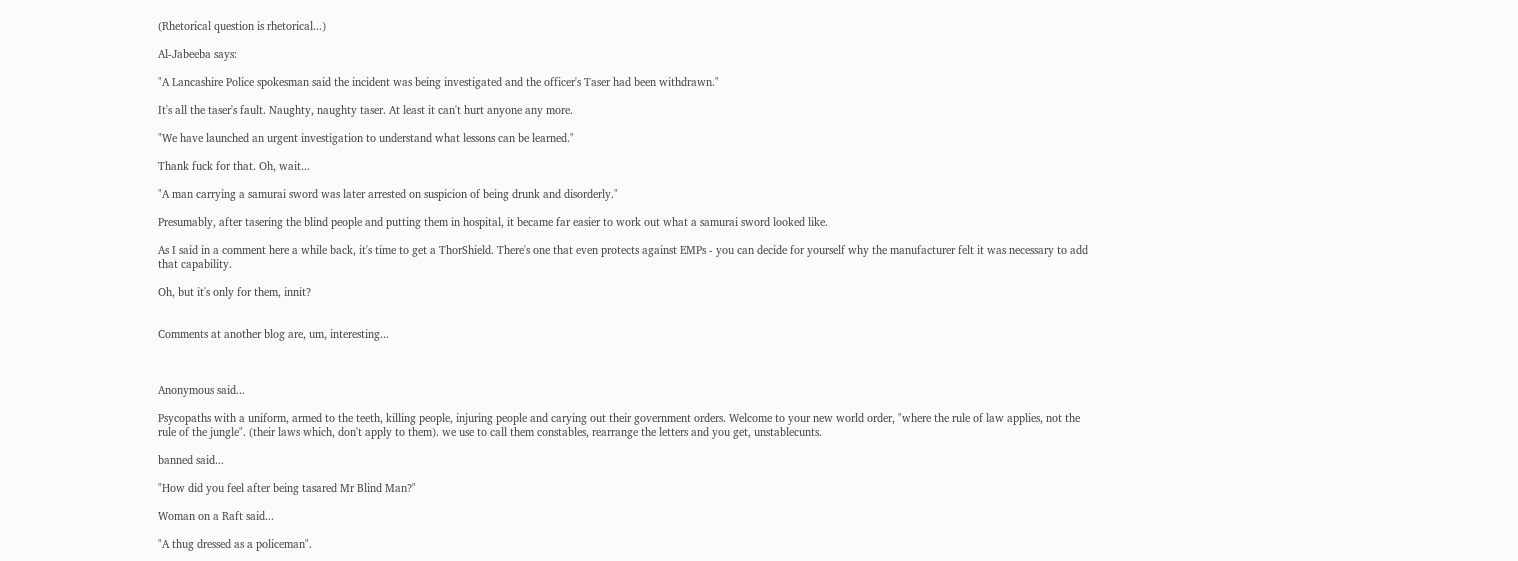(Rhetorical question is rhetorical...)

Al-Jabeeba says:

"A Lancashire Police spokesman said the incident was being investigated and the officer's Taser had been withdrawn."

It's all the taser's fault. Naughty, naughty taser. At least it can't hurt anyone any more.

"We have launched an urgent investigation to understand what lessons can be learned."

Thank fuck for that. Oh, wait...

"A man carrying a samurai sword was later arrested on suspicion of being drunk and disorderly."

Presumably, after tasering the blind people and putting them in hospital, it became far easier to work out what a samurai sword looked like.

As I said in a comment here a while back, it's time to get a ThorShield. There's one that even protects against EMPs - you can decide for yourself why the manufacturer felt it was necessary to add that capability.

Oh, but it's only for them, innit?


Comments at another blog are, um, interesting...



Anonymous said...

Psycopaths with a uniform, armed to the teeth, killing people, injuring people and carying out their government orders. Welcome to your new world order, "where the rule of law applies, not the rule of the jungle". (their laws which, don't apply to them). we use to call them constables, rearrange the letters and you get, unstablecunts.

banned said...

"How did you feel after being tasared Mr Blind Man?"

Woman on a Raft said...

"A thug dressed as a policeman".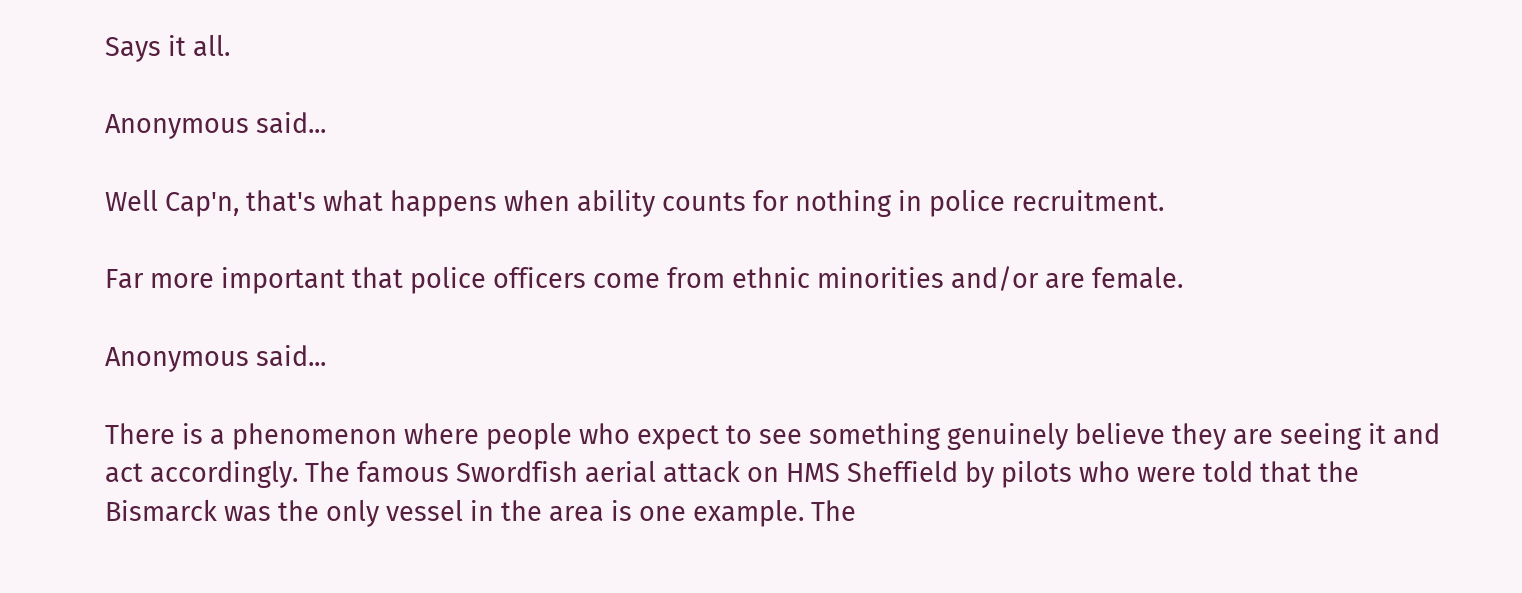Says it all.

Anonymous said...

Well Cap'n, that's what happens when ability counts for nothing in police recruitment.

Far more important that police officers come from ethnic minorities and/or are female.

Anonymous said...

There is a phenomenon where people who expect to see something genuinely believe they are seeing it and act accordingly. The famous Swordfish aerial attack on HMS Sheffield by pilots who were told that the Bismarck was the only vessel in the area is one example. The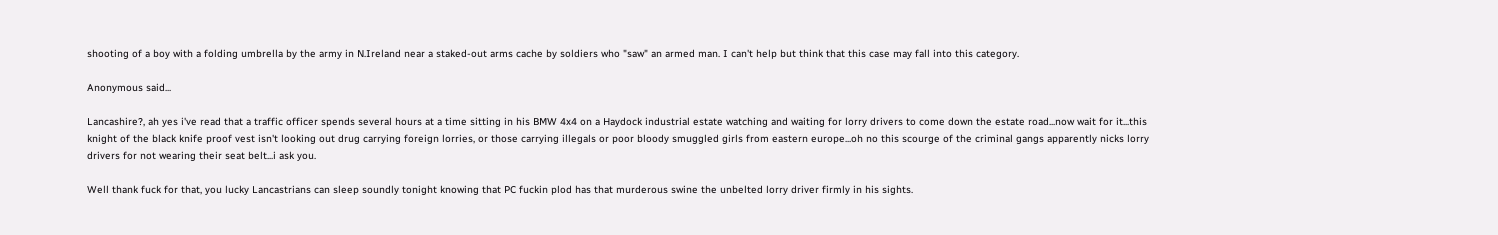shooting of a boy with a folding umbrella by the army in N.Ireland near a staked-out arms cache by soldiers who "saw" an armed man. I can't help but think that this case may fall into this category.

Anonymous said...

Lancashire?, ah yes i've read that a traffic officer spends several hours at a time sitting in his BMW 4x4 on a Haydock industrial estate watching and waiting for lorry drivers to come down the estate road...now wait for it...this knight of the black knife proof vest isn't looking out drug carrying foreign lorries, or those carrying illegals or poor bloody smuggled girls from eastern europe...oh no this scourge of the criminal gangs apparently nicks lorry drivers for not wearing their seat belt...i ask you.

Well thank fuck for that, you lucky Lancastrians can sleep soundly tonight knowing that PC fuckin plod has that murderous swine the unbelted lorry driver firmly in his sights.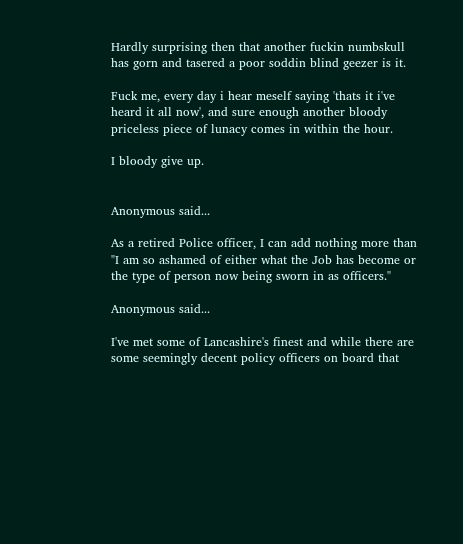Hardly surprising then that another fuckin numbskull has gorn and tasered a poor soddin blind geezer is it.

Fuck me, every day i hear meself saying 'thats it i've heard it all now', and sure enough another bloody priceless piece of lunacy comes in within the hour.

I bloody give up.


Anonymous said...

As a retired Police officer, I can add nothing more than "I am so ashamed of either what the Job has become or the type of person now being sworn in as officers."

Anonymous said...

I've met some of Lancashire's finest and while there are some seemingly decent policy officers on board that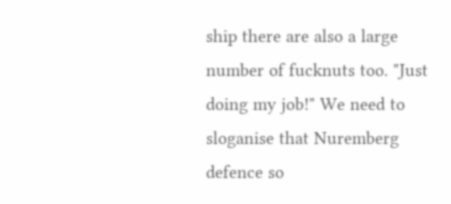ship there are also a large number of fucknuts too. "Just doing my job!" We need to sloganise that Nuremberg defence so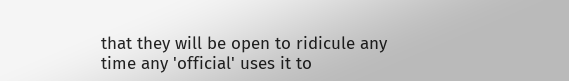that they will be open to ridicule any time any 'official' uses it to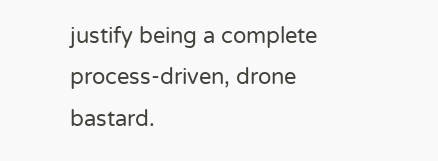justify being a complete process-driven, drone bastard.